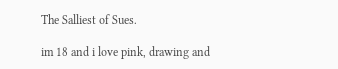The Salliest of Sues.

im 18 and i love pink, drawing and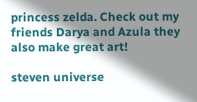princess zelda. Check out my friends Darya and Azula they also make great art!

steven universe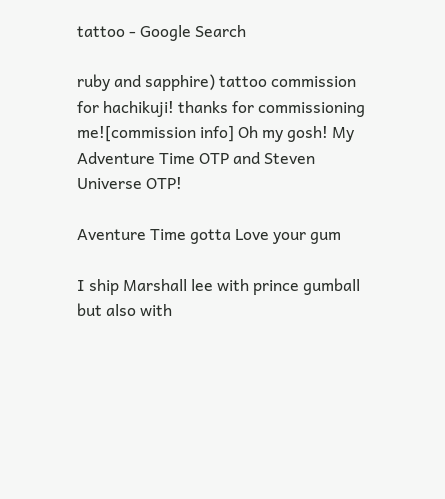tattoo - Google Search

ruby and sapphire) tattoo commission for hachikuji! thanks for commissioning me![commission info] Oh my gosh! My Adventure Time OTP and Steven Universe OTP!

Aventure Time gotta Love your gum

I ship Marshall lee with prince gumball but also with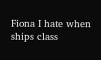Fiona I hate when ships class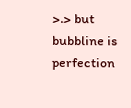>.> but bubbline is perfection